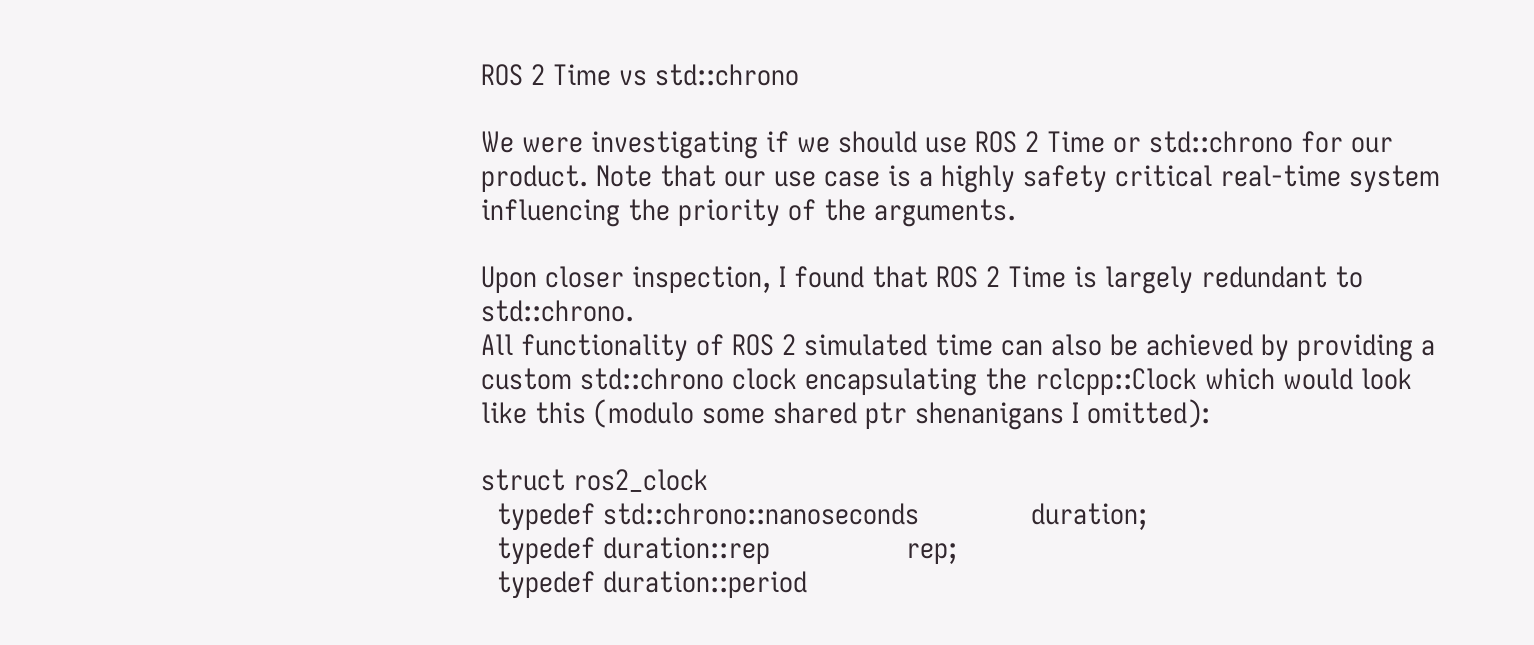ROS 2 Time vs std::chrono

We were investigating if we should use ROS 2 Time or std::chrono for our product. Note that our use case is a highly safety critical real-time system influencing the priority of the arguments.

Upon closer inspection, I found that ROS 2 Time is largely redundant to std::chrono.
All functionality of ROS 2 simulated time can also be achieved by providing a custom std::chrono clock encapsulating the rclcpp::Clock which would look like this (modulo some shared ptr shenanigans I omitted):

struct ros2_clock
  typedef std::chrono::nanoseconds              duration;
  typedef duration::rep                 rep;
  typedef duration::period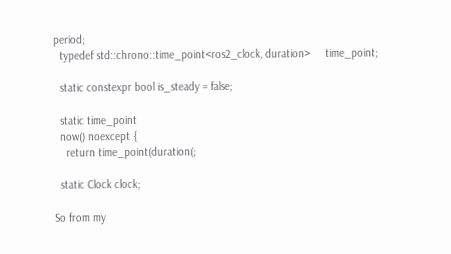period;
  typedef std::chrono::time_point<ros2_clock, duration>     time_point;

  static constexpr bool is_steady = false;

  static time_point
  now() noexcept {
    return time_point(duration(;

  static Clock clock;

So from my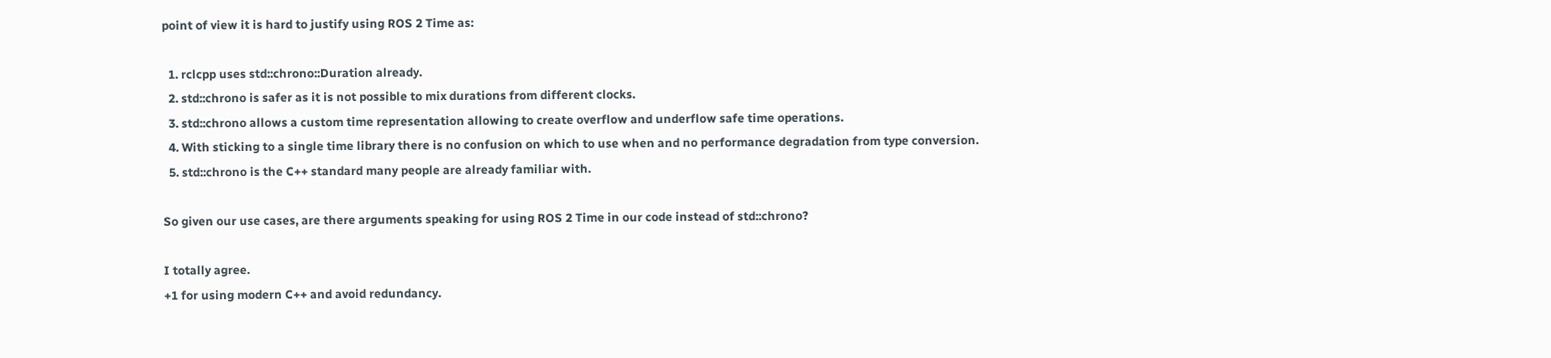point of view it is hard to justify using ROS 2 Time as:

  1. rclcpp uses std::chrono::Duration already.
  2. std::chrono is safer as it is not possible to mix durations from different clocks.
  3. std::chrono allows a custom time representation allowing to create overflow and underflow safe time operations.
  4. With sticking to a single time library there is no confusion on which to use when and no performance degradation from type conversion.
  5. std::chrono is the C++ standard many people are already familiar with.

So given our use cases, are there arguments speaking for using ROS 2 Time in our code instead of std::chrono?

I totally agree.
+1 for using modern C++ and avoid redundancy.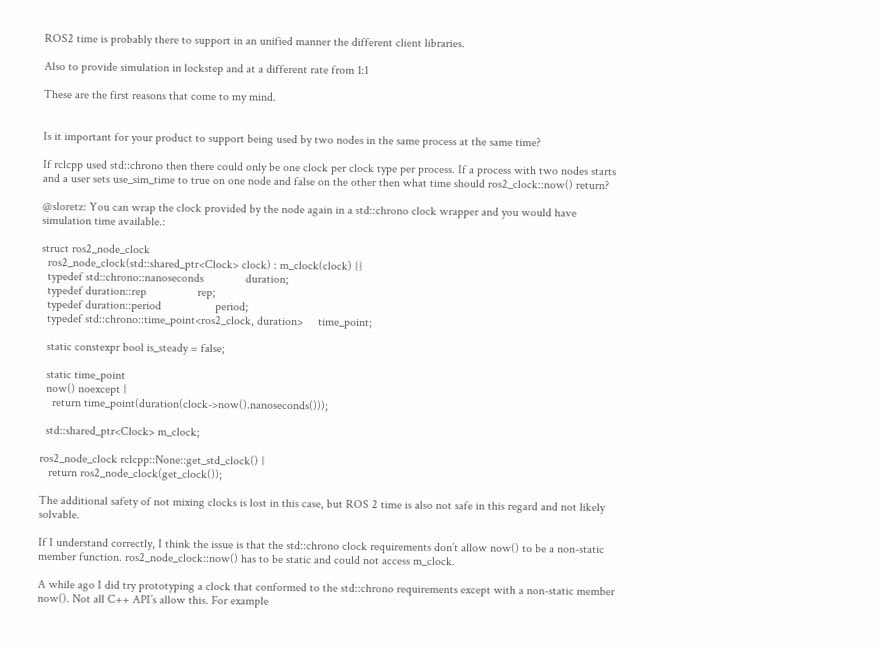ROS2 time is probably there to support in an unified manner the different client libraries.

Also to provide simulation in lockstep and at a different rate from 1:1

These are the first reasons that come to my mind.


Is it important for your product to support being used by two nodes in the same process at the same time?

If rclcpp used std::chrono then there could only be one clock per clock type per process. If a process with two nodes starts and a user sets use_sim_time to true on one node and false on the other then what time should ros2_clock::now() return?

@sloretz: You can wrap the clock provided by the node again in a std::chrono clock wrapper and you would have simulation time available.:

struct ros2_node_clock
  ros2_node_clock(std::shared_ptr<Clock> clock) : m_clock(clock) {}
  typedef std::chrono::nanoseconds              duration;
  typedef duration::rep                 rep;
  typedef duration::period                  period;
  typedef std::chrono::time_point<ros2_clock, duration>     time_point;

  static constexpr bool is_steady = false;

  static time_point
  now() noexcept {
    return time_point(duration(clock->now().nanoseconds()));

  std::shared_ptr<Clock> m_clock;

ros2_node_clock rclcpp::None::get_std_clock() {
   return ros2_node_clock(get_clock());

The additional safety of not mixing clocks is lost in this case, but ROS 2 time is also not safe in this regard and not likely solvable.

If I understand correctly, I think the issue is that the std::chrono clock requirements don’t allow now() to be a non-static member function. ros2_node_clock::now() has to be static and could not access m_clock.

A while ago I did try prototyping a clock that conformed to the std::chrono requirements except with a non-static member now(). Not all C++ API’s allow this. For example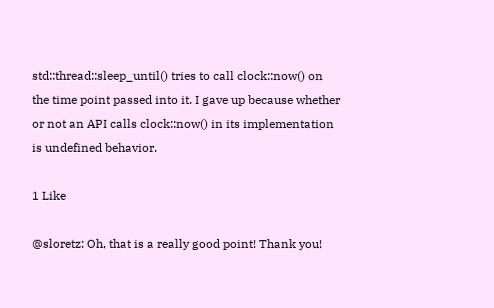std::thread::sleep_until() tries to call clock::now() on the time point passed into it. I gave up because whether or not an API calls clock::now() in its implementation is undefined behavior.

1 Like

@sloretz: Oh, that is a really good point! Thank you!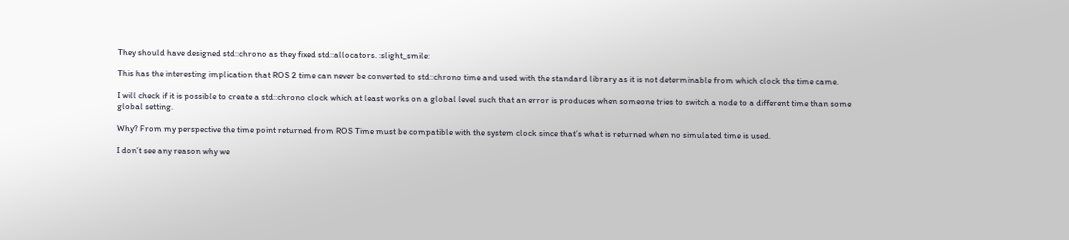They should have designed std::chrono as they fixed std::allocators. :slight_smile:

This has the interesting implication that ROS 2 time can never be converted to std::chrono time and used with the standard library as it is not determinable from which clock the time came.

I will check if it is possible to create a std::chrono clock which at least works on a global level such that an error is produces when someone tries to switch a node to a different time than some global setting.

Why? From my perspective the time point returned from ROS Time must be compatible with the system clock since that’s what is returned when no simulated time is used.

I don’t see any reason why we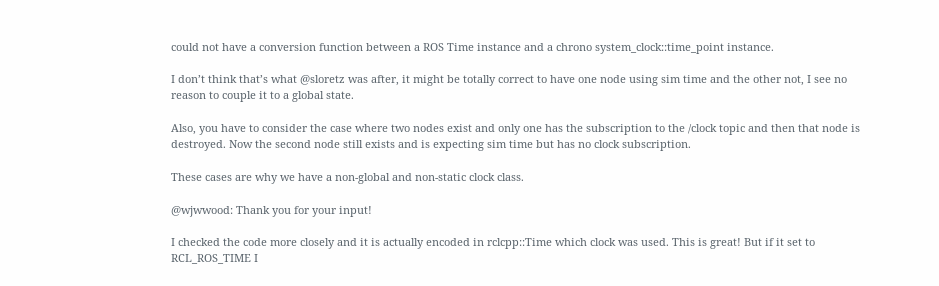could not have a conversion function between a ROS Time instance and a chrono system_clock::time_point instance.

I don’t think that’s what @sloretz was after, it might be totally correct to have one node using sim time and the other not, I see no reason to couple it to a global state.

Also, you have to consider the case where two nodes exist and only one has the subscription to the /clock topic and then that node is destroyed. Now the second node still exists and is expecting sim time but has no clock subscription.

These cases are why we have a non-global and non-static clock class.

@wjwwood: Thank you for your input!

I checked the code more closely and it is actually encoded in rclcpp::Time which clock was used. This is great! But if it set to RCL_ROS_TIME I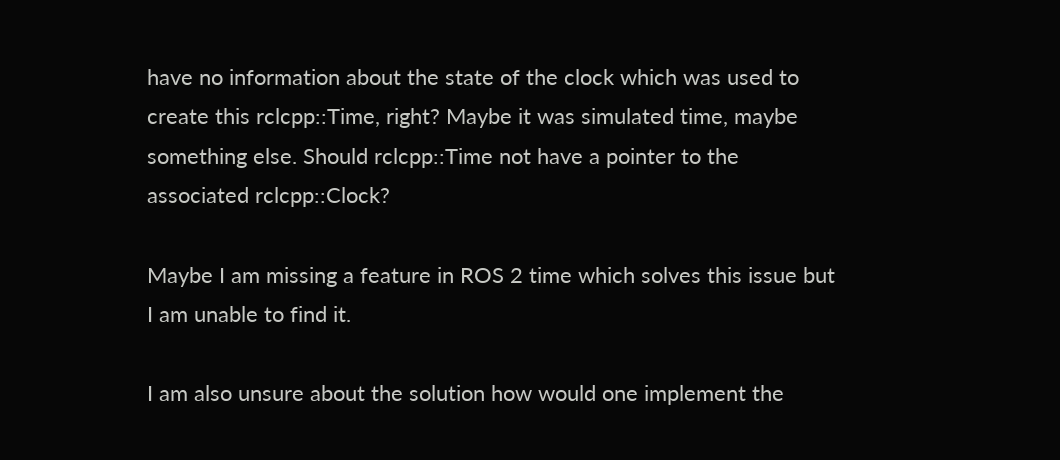have no information about the state of the clock which was used to create this rclcpp::Time, right? Maybe it was simulated time, maybe something else. Should rclcpp::Time not have a pointer to the associated rclcpp::Clock?

Maybe I am missing a feature in ROS 2 time which solves this issue but I am unable to find it.

I am also unsure about the solution how would one implement the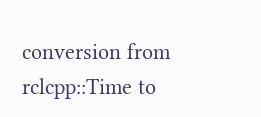conversion from rclcpp::Time to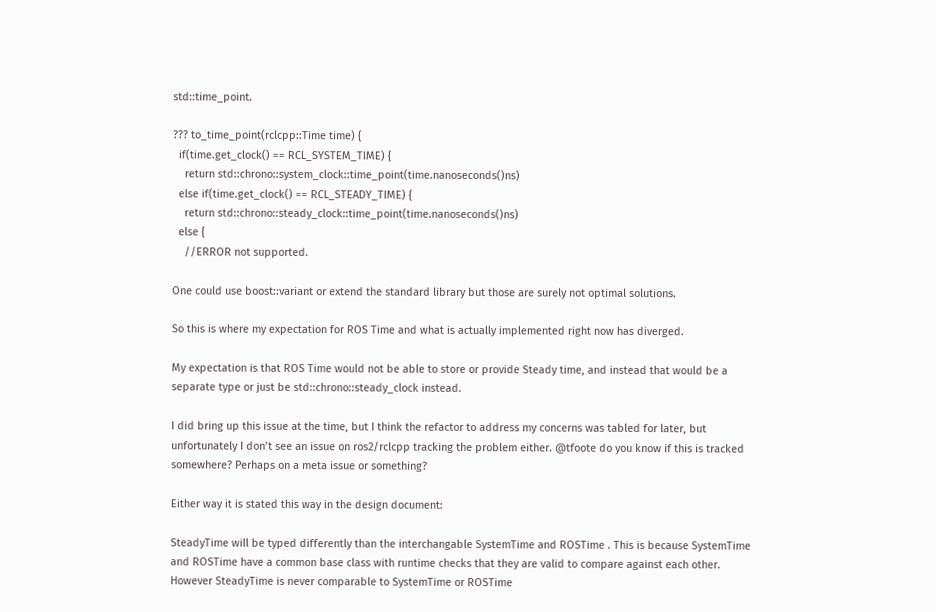std::time_point.

??? to_time_point(rclcpp::Time time) {
  if(time.get_clock() == RCL_SYSTEM_TIME) {
    return std::chrono::system_clock::time_point(time.nanoseconds()ns)
  else if(time.get_clock() == RCL_STEADY_TIME) {
    return std::chrono::steady_clock::time_point(time.nanoseconds()ns)
  else {
    //ERROR not supported.

One could use boost::variant or extend the standard library but those are surely not optimal solutions.

So this is where my expectation for ROS Time and what is actually implemented right now has diverged.

My expectation is that ROS Time would not be able to store or provide Steady time, and instead that would be a separate type or just be std::chrono::steady_clock instead.

I did bring up this issue at the time, but I think the refactor to address my concerns was tabled for later, but unfortunately I don’t see an issue on ros2/rclcpp tracking the problem either. @tfoote do you know if this is tracked somewhere? Perhaps on a meta issue or something?

Either way it is stated this way in the design document:

SteadyTime will be typed differently than the interchangable SystemTime and ROSTime . This is because SystemTime and ROSTime have a common base class with runtime checks that they are valid to compare against each other. However SteadyTime is never comparable to SystemTime or ROSTime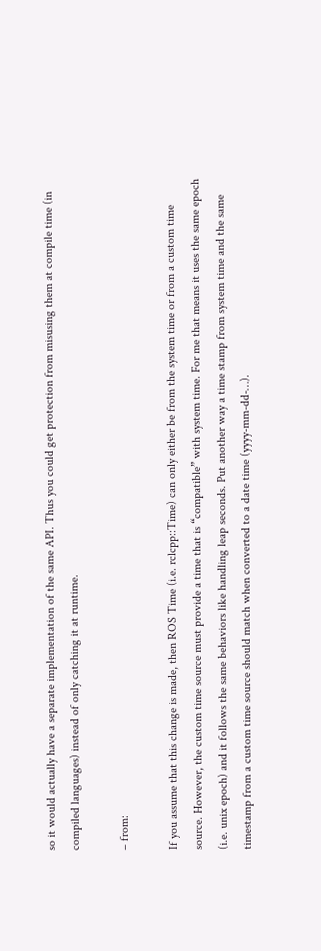so it would actually have a separate implementation of the same API. Thus you could get protection from misusing them at compile time (in compiled languages) instead of only catching it at runtime.

– from:

If you assume that this change is made, then ROS Time (i.e. rclcpp::Time) can only either be from the system time or from a custom time source. However, the custom time source must provide a time that is “compatible” with system time. For me that means it uses the same epoch (i.e. unix epoch) and it follows the same behaviors like handling leap seconds. Put another way a time stamp from system time and the same timestamp from a custom time source should match when converted to a date time (yyyy-mm-dd-…).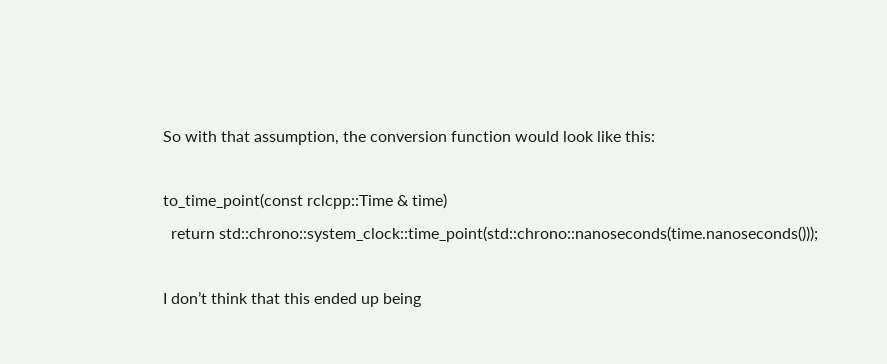So with that assumption, the conversion function would look like this:

to_time_point(const rclcpp::Time & time)
  return std::chrono::system_clock::time_point(std::chrono::nanoseconds(time.nanoseconds()));

I don’t think that this ended up being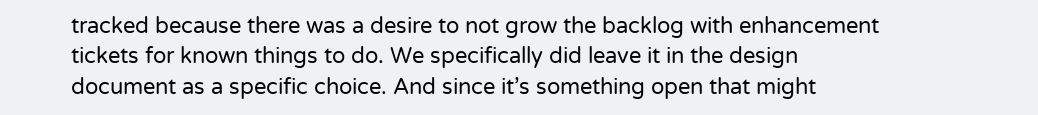tracked because there was a desire to not grow the backlog with enhancement tickets for known things to do. We specifically did leave it in the design document as a specific choice. And since it’s something open that might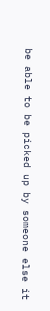be able to be picked up by someone else it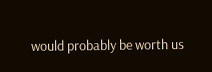would probably be worth us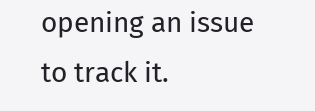opening an issue to track it.